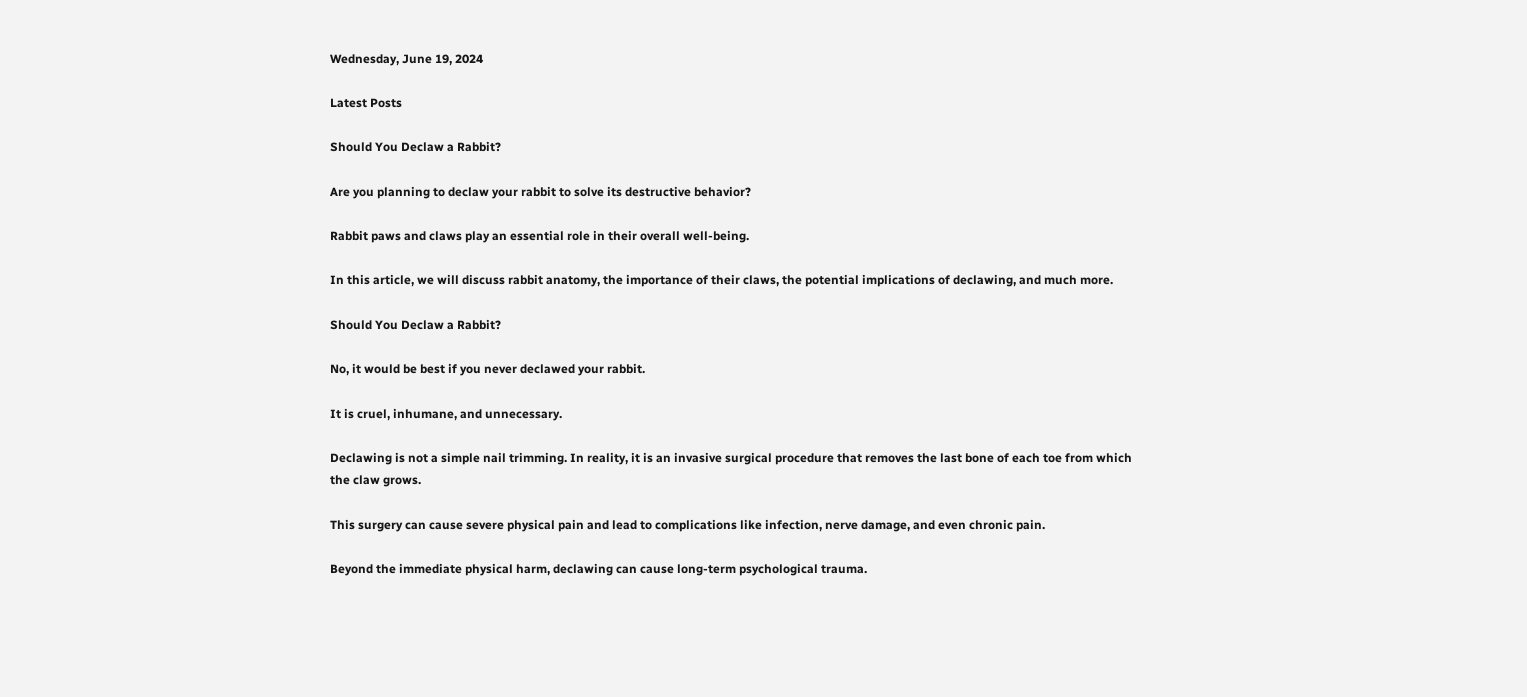Wednesday, June 19, 2024

Latest Posts

Should You Declaw a Rabbit?

Are you planning to declaw your rabbit to solve its destructive behavior?

Rabbit paws and claws play an essential role in their overall well-being.

In this article, we will discuss rabbit anatomy, the importance of their claws, the potential implications of declawing, and much more.

Should You Declaw a Rabbit?

No, it would be best if you never declawed your rabbit.

It is cruel, inhumane, and unnecessary.

Declawing is not a simple nail trimming. In reality, it is an invasive surgical procedure that removes the last bone of each toe from which the claw grows.

This surgery can cause severe physical pain and lead to complications like infection, nerve damage, and even chronic pain.

Beyond the immediate physical harm, declawing can cause long-term psychological trauma.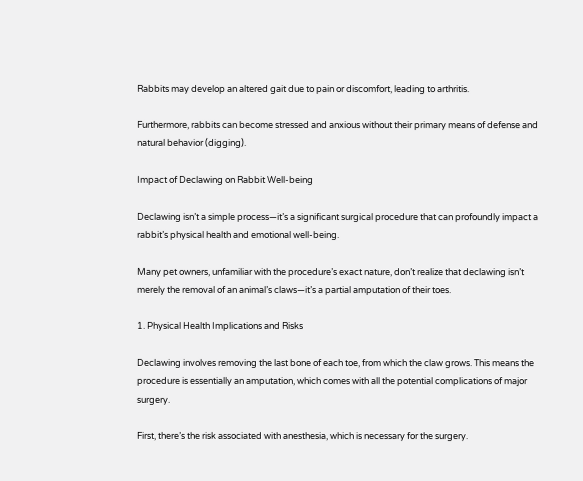Rabbits may develop an altered gait due to pain or discomfort, leading to arthritis.

Furthermore, rabbits can become stressed and anxious without their primary means of defense and natural behavior (digging).

Impact of Declawing on Rabbit Well-being

Declawing isn’t a simple process—it’s a significant surgical procedure that can profoundly impact a rabbit’s physical health and emotional well-being.

Many pet owners, unfamiliar with the procedure’s exact nature, don’t realize that declawing isn’t merely the removal of an animal’s claws—it’s a partial amputation of their toes.

1. Physical Health Implications and Risks

Declawing involves removing the last bone of each toe, from which the claw grows. This means the procedure is essentially an amputation, which comes with all the potential complications of major surgery.

First, there’s the risk associated with anesthesia, which is necessary for the surgery.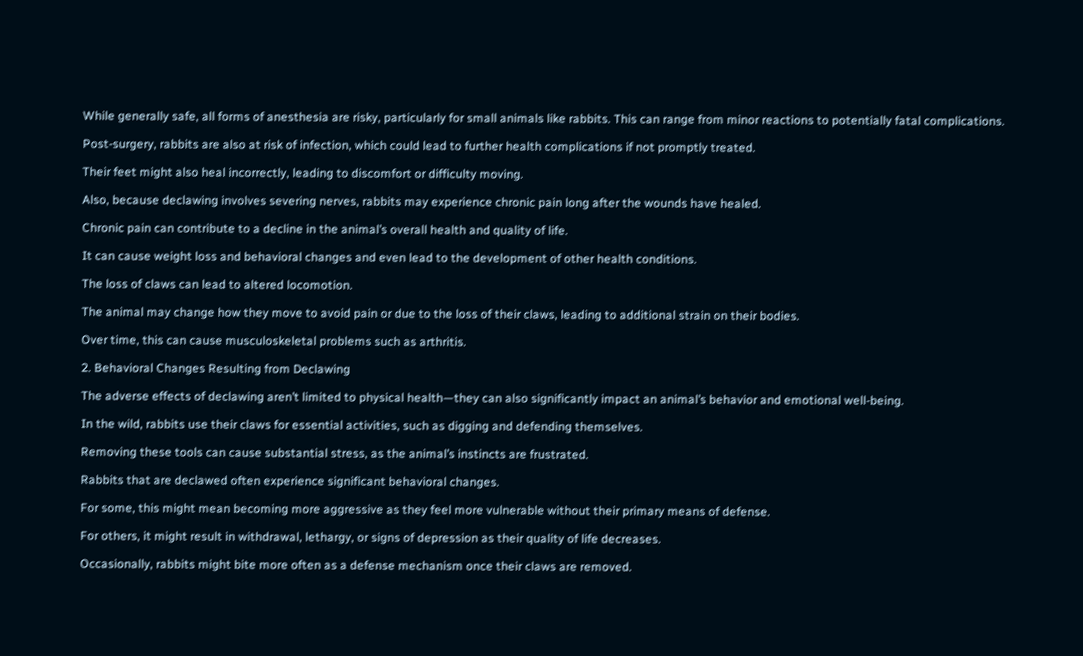While generally safe, all forms of anesthesia are risky, particularly for small animals like rabbits. This can range from minor reactions to potentially fatal complications.

Post-surgery, rabbits are also at risk of infection, which could lead to further health complications if not promptly treated.

Their feet might also heal incorrectly, leading to discomfort or difficulty moving.

Also, because declawing involves severing nerves, rabbits may experience chronic pain long after the wounds have healed.

Chronic pain can contribute to a decline in the animal’s overall health and quality of life.

It can cause weight loss and behavioral changes and even lead to the development of other health conditions.

The loss of claws can lead to altered locomotion.

The animal may change how they move to avoid pain or due to the loss of their claws, leading to additional strain on their bodies.

Over time, this can cause musculoskeletal problems such as arthritis.

2. Behavioral Changes Resulting from Declawing

The adverse effects of declawing aren’t limited to physical health—they can also significantly impact an animal’s behavior and emotional well-being.

In the wild, rabbits use their claws for essential activities, such as digging and defending themselves.

Removing these tools can cause substantial stress, as the animal’s instincts are frustrated.

Rabbits that are declawed often experience significant behavioral changes.

For some, this might mean becoming more aggressive as they feel more vulnerable without their primary means of defense.

For others, it might result in withdrawal, lethargy, or signs of depression as their quality of life decreases.

Occasionally, rabbits might bite more often as a defense mechanism once their claws are removed.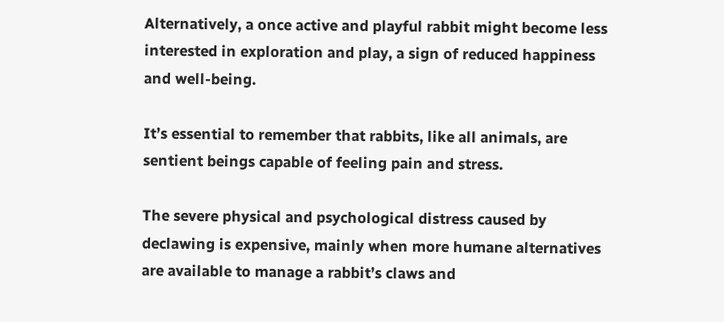Alternatively, a once active and playful rabbit might become less interested in exploration and play, a sign of reduced happiness and well-being.

It’s essential to remember that rabbits, like all animals, are sentient beings capable of feeling pain and stress.

The severe physical and psychological distress caused by declawing is expensive, mainly when more humane alternatives are available to manage a rabbit’s claws and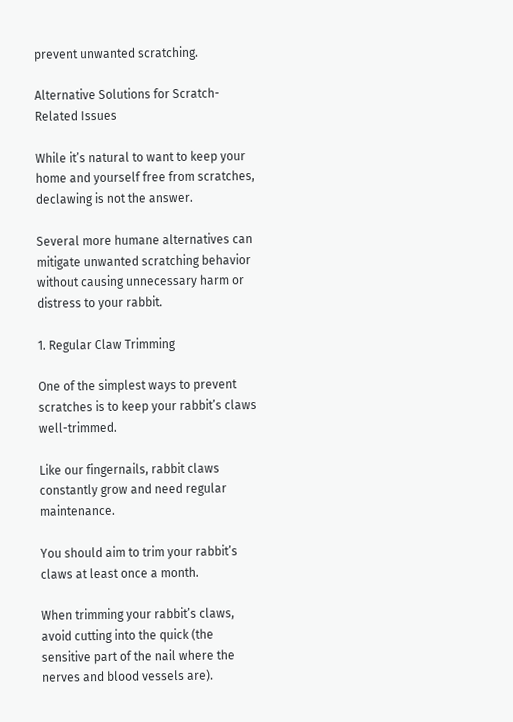prevent unwanted scratching.

Alternative Solutions for Scratch-Related Issues

While it’s natural to want to keep your home and yourself free from scratches, declawing is not the answer.

Several more humane alternatives can mitigate unwanted scratching behavior without causing unnecessary harm or distress to your rabbit.

1. Regular Claw Trimming

One of the simplest ways to prevent scratches is to keep your rabbit’s claws well-trimmed.

Like our fingernails, rabbit claws constantly grow and need regular maintenance.

You should aim to trim your rabbit’s claws at least once a month.

When trimming your rabbit’s claws, avoid cutting into the quick (the sensitive part of the nail where the nerves and blood vessels are).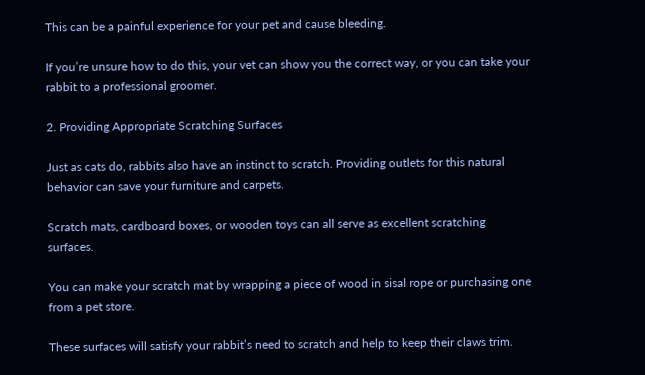This can be a painful experience for your pet and cause bleeding.

If you’re unsure how to do this, your vet can show you the correct way, or you can take your rabbit to a professional groomer.

2. Providing Appropriate Scratching Surfaces

Just as cats do, rabbits also have an instinct to scratch. Providing outlets for this natural behavior can save your furniture and carpets.

Scratch mats, cardboard boxes, or wooden toys can all serve as excellent scratching surfaces.

You can make your scratch mat by wrapping a piece of wood in sisal rope or purchasing one from a pet store.

These surfaces will satisfy your rabbit’s need to scratch and help to keep their claws trim.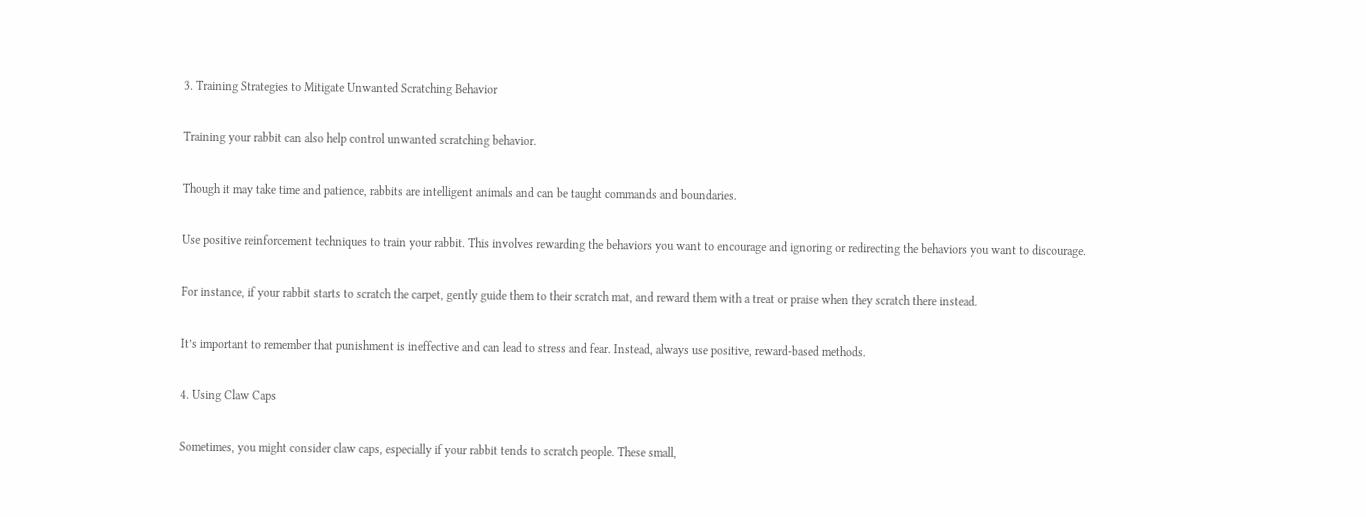3. Training Strategies to Mitigate Unwanted Scratching Behavior

Training your rabbit can also help control unwanted scratching behavior.

Though it may take time and patience, rabbits are intelligent animals and can be taught commands and boundaries.

Use positive reinforcement techniques to train your rabbit. This involves rewarding the behaviors you want to encourage and ignoring or redirecting the behaviors you want to discourage.

For instance, if your rabbit starts to scratch the carpet, gently guide them to their scratch mat, and reward them with a treat or praise when they scratch there instead.

It’s important to remember that punishment is ineffective and can lead to stress and fear. Instead, always use positive, reward-based methods.

4. Using Claw Caps

Sometimes, you might consider claw caps, especially if your rabbit tends to scratch people. These small,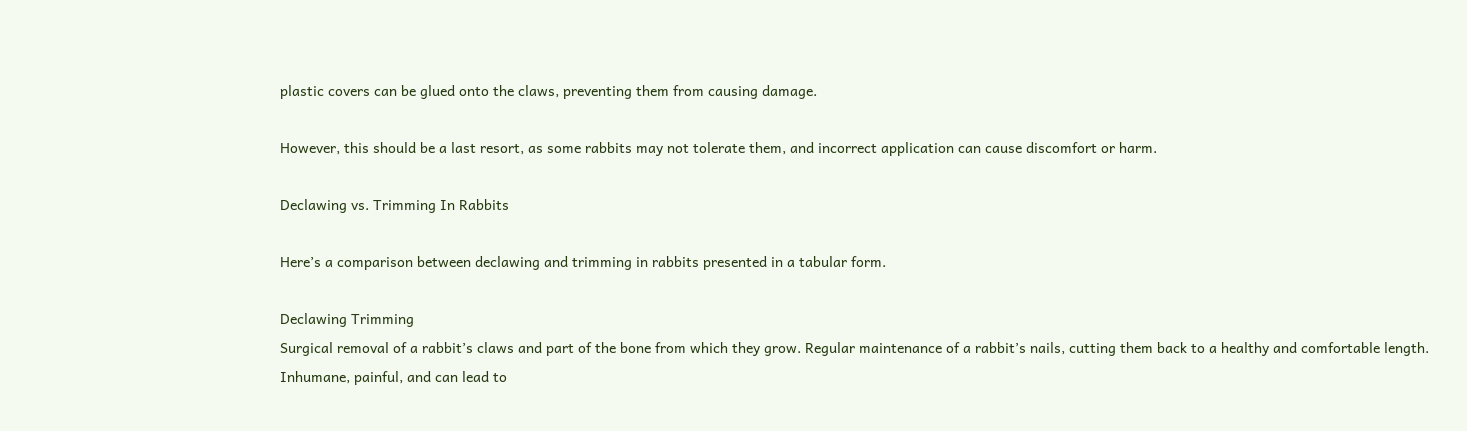plastic covers can be glued onto the claws, preventing them from causing damage.

However, this should be a last resort, as some rabbits may not tolerate them, and incorrect application can cause discomfort or harm.

Declawing vs. Trimming In Rabbits

Here’s a comparison between declawing and trimming in rabbits presented in a tabular form.

Declawing Trimming
Surgical removal of a rabbit’s claws and part of the bone from which they grow. Regular maintenance of a rabbit’s nails, cutting them back to a healthy and comfortable length.
Inhumane, painful, and can lead to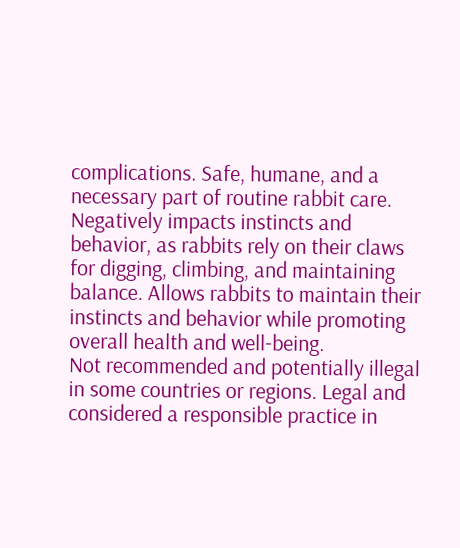complications. Safe, humane, and a necessary part of routine rabbit care.
Negatively impacts instincts and behavior, as rabbits rely on their claws for digging, climbing, and maintaining balance. Allows rabbits to maintain their instincts and behavior while promoting overall health and well-being.
Not recommended and potentially illegal in some countries or regions. Legal and considered a responsible practice in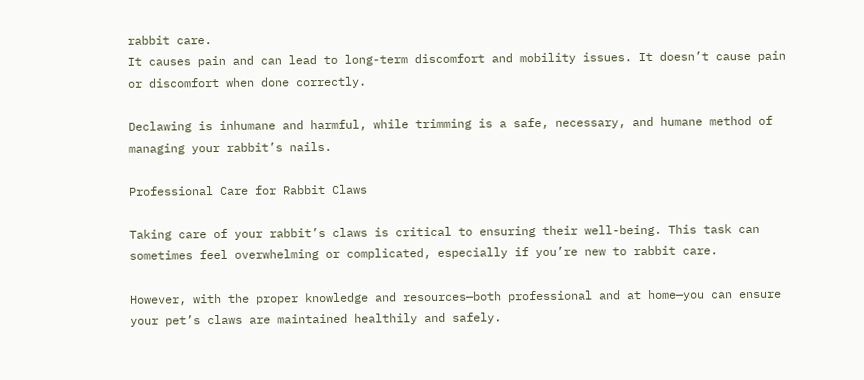rabbit care.
It causes pain and can lead to long-term discomfort and mobility issues. It doesn’t cause pain or discomfort when done correctly.

Declawing is inhumane and harmful, while trimming is a safe, necessary, and humane method of managing your rabbit’s nails.

Professional Care for Rabbit Claws

Taking care of your rabbit’s claws is critical to ensuring their well-being. This task can sometimes feel overwhelming or complicated, especially if you’re new to rabbit care.

However, with the proper knowledge and resources—both professional and at home—you can ensure your pet’s claws are maintained healthily and safely.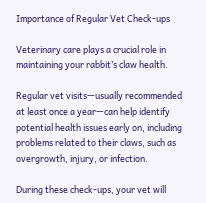Importance of Regular Vet Check-ups

Veterinary care plays a crucial role in maintaining your rabbit’s claw health.

Regular vet visits—usually recommended at least once a year—can help identify potential health issues early on, including problems related to their claws, such as overgrowth, injury, or infection.

During these check-ups, your vet will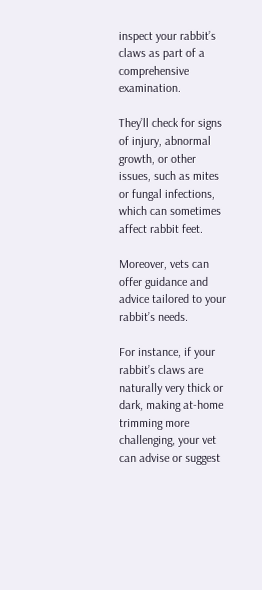inspect your rabbit’s claws as part of a comprehensive examination.

They’ll check for signs of injury, abnormal growth, or other issues, such as mites or fungal infections, which can sometimes affect rabbit feet.

Moreover, vets can offer guidance and advice tailored to your rabbit’s needs.

For instance, if your rabbit’s claws are naturally very thick or dark, making at-home trimming more challenging, your vet can advise or suggest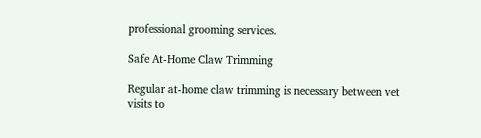professional grooming services.

Safe At-Home Claw Trimming

Regular at-home claw trimming is necessary between vet visits to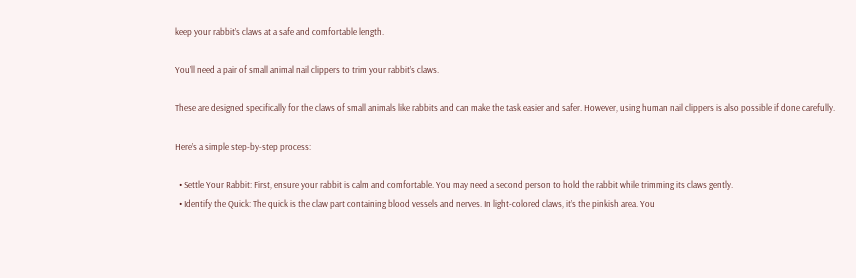keep your rabbit’s claws at a safe and comfortable length.

You’ll need a pair of small animal nail clippers to trim your rabbit’s claws.

These are designed specifically for the claws of small animals like rabbits and can make the task easier and safer. However, using human nail clippers is also possible if done carefully.

Here’s a simple step-by-step process:

  • Settle Your Rabbit: First, ensure your rabbit is calm and comfortable. You may need a second person to hold the rabbit while trimming its claws gently.
  • Identify the Quick: The quick is the claw part containing blood vessels and nerves. In light-colored claws, it’s the pinkish area. You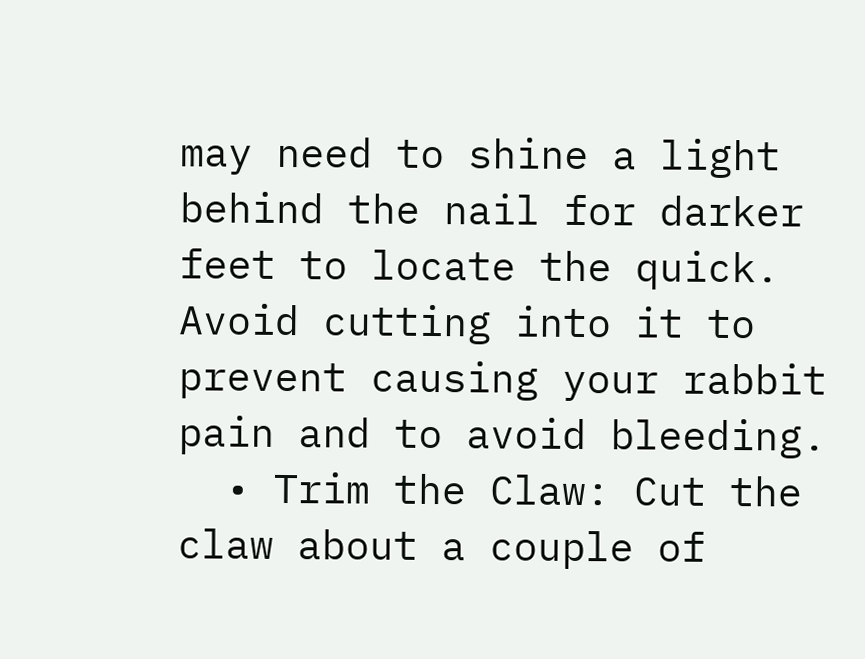may need to shine a light behind the nail for darker feet to locate the quick. Avoid cutting into it to prevent causing your rabbit pain and to avoid bleeding.
  • Trim the Claw: Cut the claw about a couple of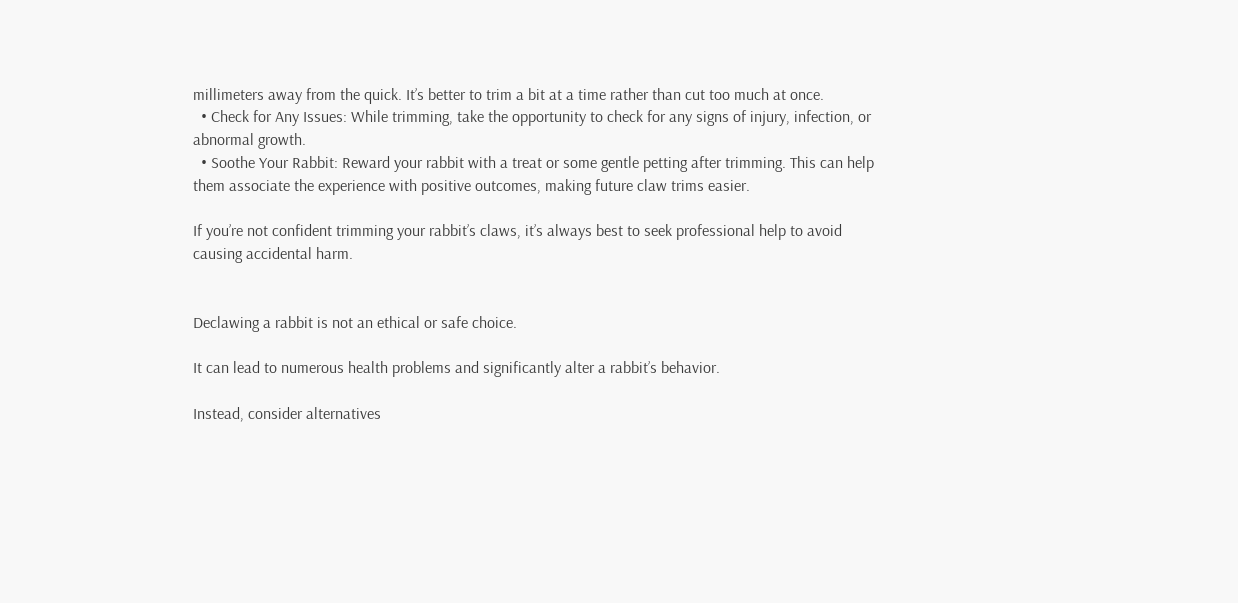millimeters away from the quick. It’s better to trim a bit at a time rather than cut too much at once.
  • Check for Any Issues: While trimming, take the opportunity to check for any signs of injury, infection, or abnormal growth.
  • Soothe Your Rabbit: Reward your rabbit with a treat or some gentle petting after trimming. This can help them associate the experience with positive outcomes, making future claw trims easier.

If you’re not confident trimming your rabbit’s claws, it’s always best to seek professional help to avoid causing accidental harm.


Declawing a rabbit is not an ethical or safe choice.

It can lead to numerous health problems and significantly alter a rabbit’s behavior.

Instead, consider alternatives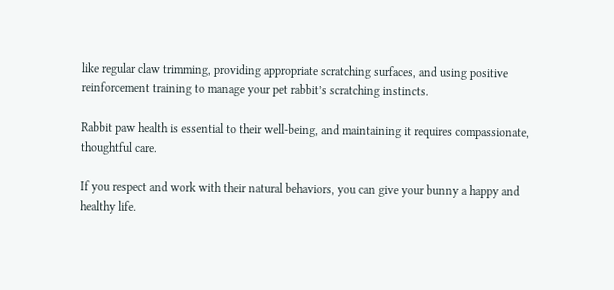like regular claw trimming, providing appropriate scratching surfaces, and using positive reinforcement training to manage your pet rabbit’s scratching instincts.

Rabbit paw health is essential to their well-being, and maintaining it requires compassionate, thoughtful care.

If you respect and work with their natural behaviors, you can give your bunny a happy and healthy life.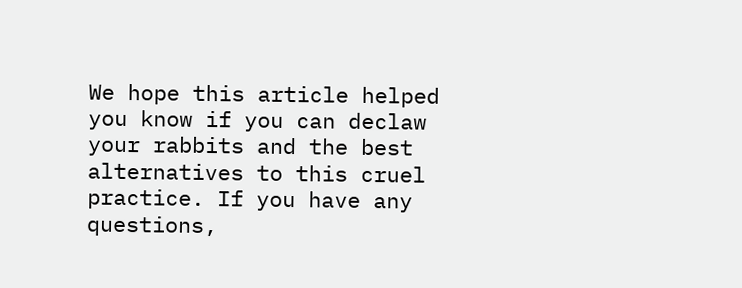We hope this article helped you know if you can declaw your rabbits and the best alternatives to this cruel practice. If you have any questions,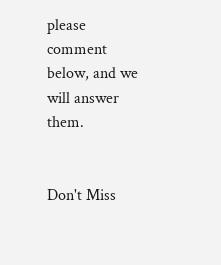please comment below, and we will answer them.


Don't Miss